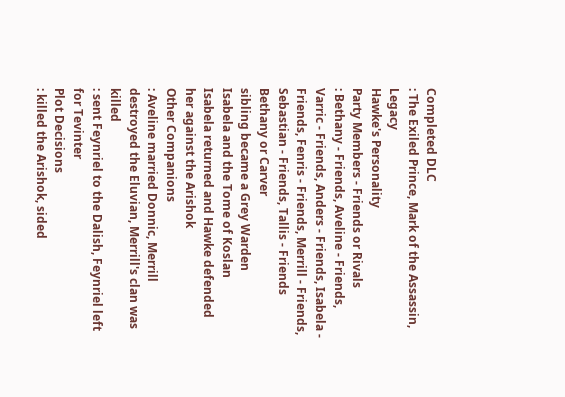Completed DLC
: The Exiled Prince, Mark of the Assassin, Legacy
Hawke's Personality
Party Members - Friends or Rivals
: Bethany - Friends, Aveline - Friends, Varric - Friends, Anders - Friends, Isabela - Friends, Fenris - Friends, Merrill - Friends, Sebastian - Friends, Tallis - Friends
Bethany or Carver
sibling became a Grey Warden
Isabela and the Tome of Koslan
Isabela returned and Hawke defended her against the Arishok
Other Companions
: Aveline married Donnic, Merrill destroyed the Eluvian, Merrill's clan was killed
: sent Feynriel to the Dalish, Feynriel left for Tevinter
Plot Decisions
: killed the Arishok, sided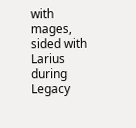with mages, sided with Larius during Legacy